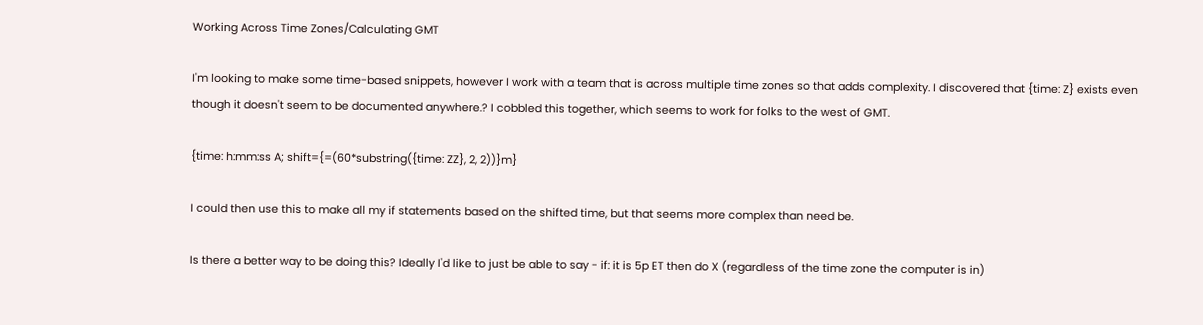Working Across Time Zones/Calculating GMT

I'm looking to make some time-based snippets, however I work with a team that is across multiple time zones so that adds complexity. I discovered that {time: Z} exists even though it doesn't seem to be documented anywhere.? I cobbled this together, which seems to work for folks to the west of GMT.

{time: h:mm:ss A; shift={=(60*substring({time: ZZ}, 2, 2))}m}

I could then use this to make all my if statements based on the shifted time, but that seems more complex than need be.

Is there a better way to be doing this? Ideally I'd like to just be able to say - if: it is 5p ET then do X (regardless of the time zone the computer is in)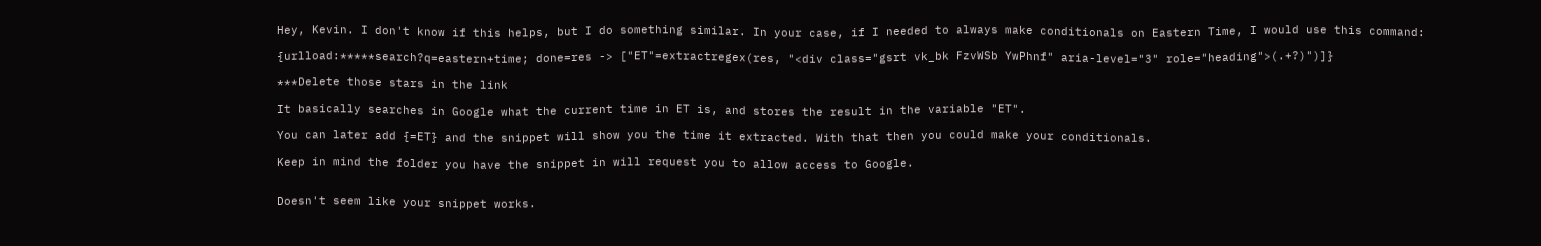Hey, Kevin. I don't know if this helps, but I do something similar. In your case, if I needed to always make conditionals on Eastern Time, I would use this command:

{urlload:*****search?q=eastern+time; done=res -> ["ET"=extractregex(res, "<div class="gsrt vk_bk FzvWSb YwPhnf" aria-level="3" role="heading">(.+?)")]}

***Delete those stars in the link

It basically searches in Google what the current time in ET is, and stores the result in the variable "ET".

You can later add {=ET} and the snippet will show you the time it extracted. With that then you could make your conditionals.

Keep in mind the folder you have the snippet in will request you to allow access to Google.


Doesn't seem like your snippet works.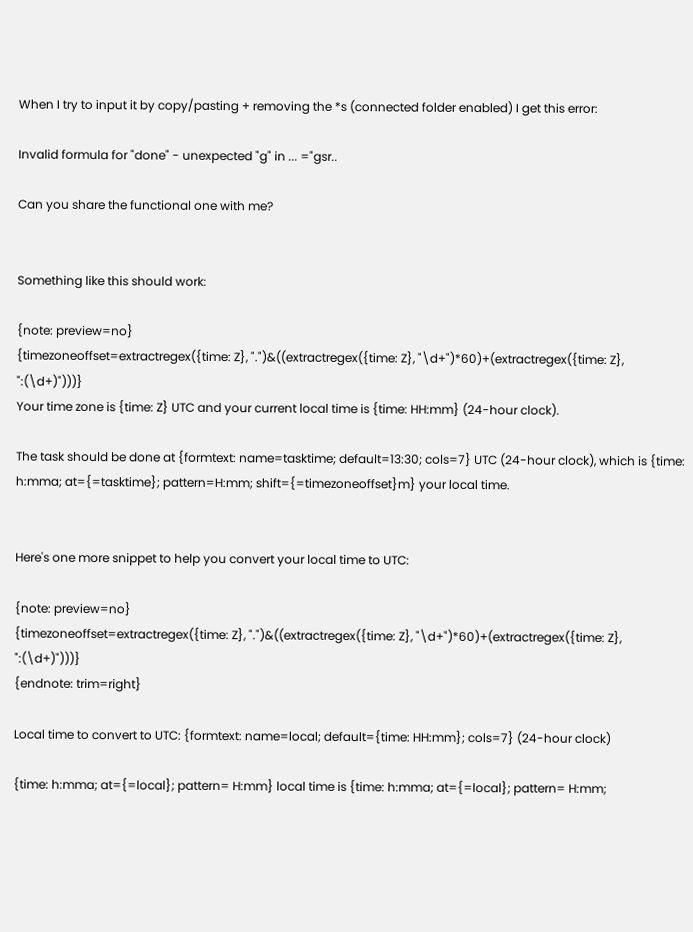When I try to input it by copy/pasting + removing the *s (connected folder enabled) I get this error:

Invalid formula for "done" - unexpected "g" in ... ="gsr..

Can you share the functional one with me?


Something like this should work:

{note: preview=no}
{timezoneoffset=extractregex({time: Z}, ".")&((extractregex({time: Z}, "\d+")*60)+(extractregex({time: Z}, ":(\d+)")))}
Your time zone is {time: Z} UTC and your current local time is {time: HH:mm} (24-hour clock).

The task should be done at {formtext: name=tasktime; default=13:30; cols=7} UTC (24-hour clock), which is {time: h:mma; at={=tasktime}; pattern=H:mm; shift={=timezoneoffset}m} your local time.


Here's one more snippet to help you convert your local time to UTC:

{note: preview=no}
{timezoneoffset=extractregex({time: Z}, ".")&((extractregex({time: Z}, "\d+")*60)+(extractregex({time: Z}, ":(\d+)")))}
{endnote: trim=right}

Local time to convert to UTC: {formtext: name=local; default={time: HH:mm}; cols=7} (24-hour clock)

{time: h:mma; at={=local}; pattern= H:mm} local time is {time: h:mma; at={=local}; pattern= H:mm;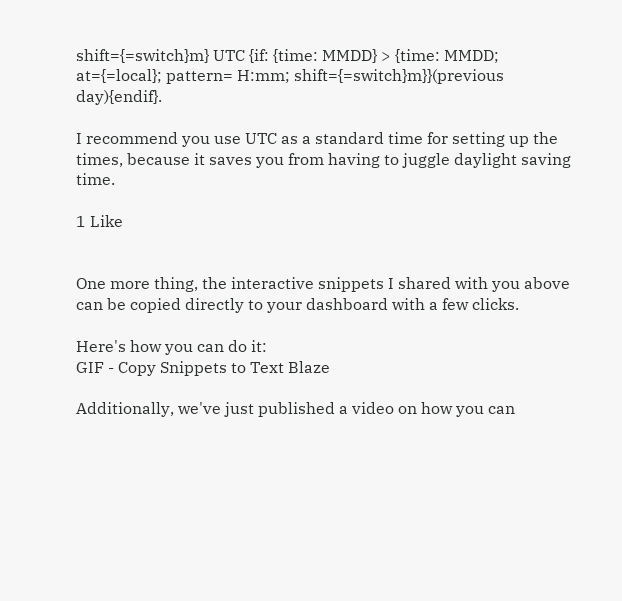shift={=switch}m} UTC {if: {time: MMDD} > {time: MMDD; at={=local}; pattern= H:mm; shift={=switch}m}}(previous day){endif}.

I recommend you use UTC as a standard time for setting up the times, because it saves you from having to juggle daylight saving time.

1 Like


One more thing, the interactive snippets I shared with you above can be copied directly to your dashboard with a few clicks.

Here's how you can do it:
GIF - Copy Snippets to Text Blaze

Additionally, we've just published a video on how you can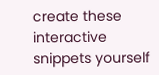create these interactive snippets yourself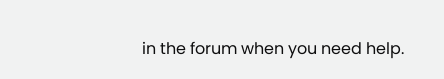in the forum when you need help.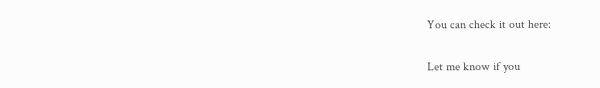You can check it out here:

Let me know if you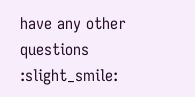have any other questions :slight_smile: